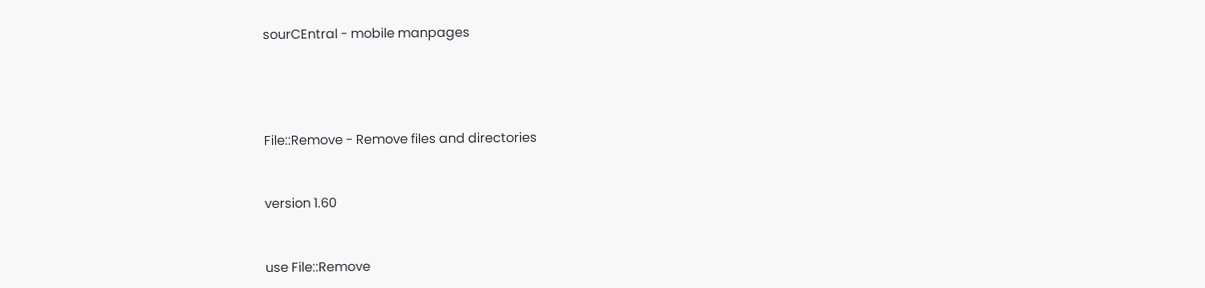sourCEntral - mobile manpages




File::Remove - Remove files and directories


version 1.60


use File::Remove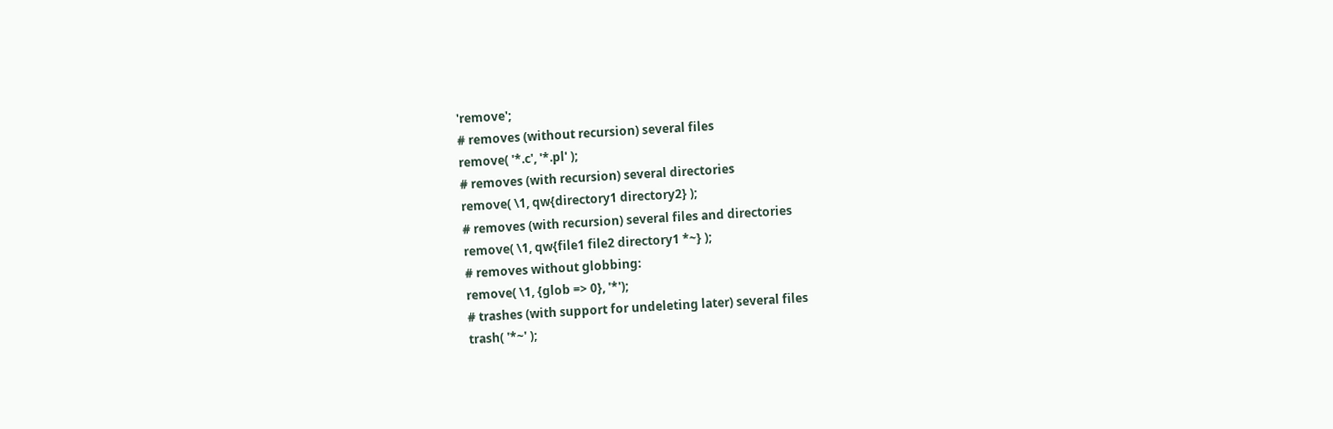'remove';
# removes (without recursion) several files
remove( '*.c', '*.pl' );
# removes (with recursion) several directories
remove( \1, qw{directory1 directory2} );
# removes (with recursion) several files and directories
remove( \1, qw{file1 file2 directory1 *~} );
# removes without globbing:
remove( \1, {glob => 0}, '*');
# trashes (with support for undeleting later) several files
trash( '*~' );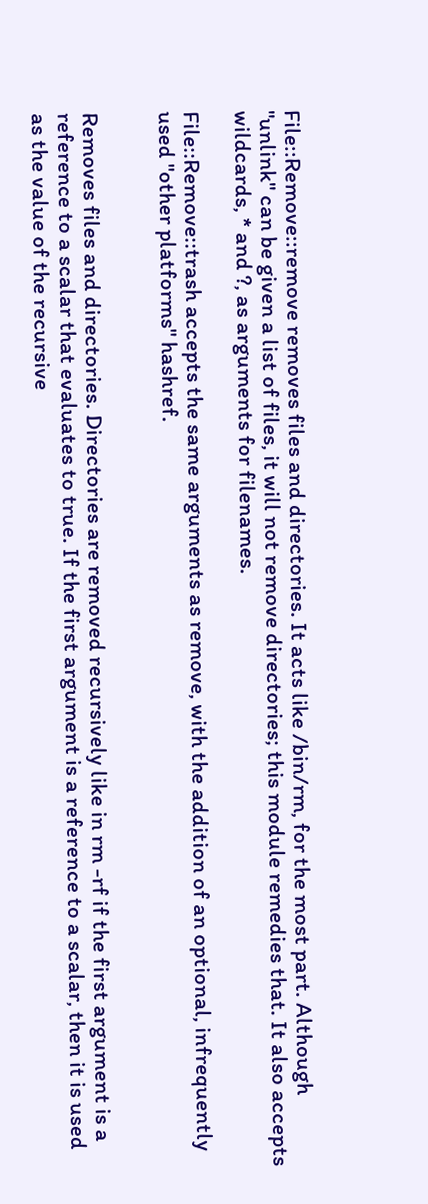File::Remove::remove removes files and directories. It acts like /bin/rm, for the most part. Although "unlink" can be given a list of files, it will not remove directories; this module remedies that. It also accepts wildcards, * and ?, as arguments for filenames.

File::Remove::trash accepts the same arguments as remove, with the addition of an optional, infrequently used "other platforms" hashref.


Removes files and directories. Directories are removed recursively like in rm -rf if the first argument is a reference to a scalar that evaluates to true. If the first argument is a reference to a scalar, then it is used as the value of the recursive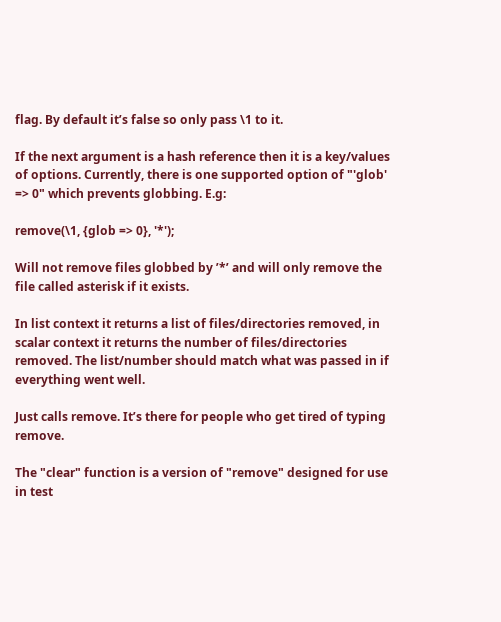flag. By default it’s false so only pass \1 to it.

If the next argument is a hash reference then it is a key/values of options. Currently, there is one supported option of "'glob' => 0" which prevents globbing. E.g:

remove(\1, {glob => 0}, '*');

Will not remove files globbed by ’*’ and will only remove the file called asterisk if it exists.

In list context it returns a list of files/directories removed, in scalar context it returns the number of files/directories removed. The list/number should match what was passed in if everything went well.

Just calls remove. It’s there for people who get tired of typing remove.

The "clear" function is a version of "remove" designed for use in test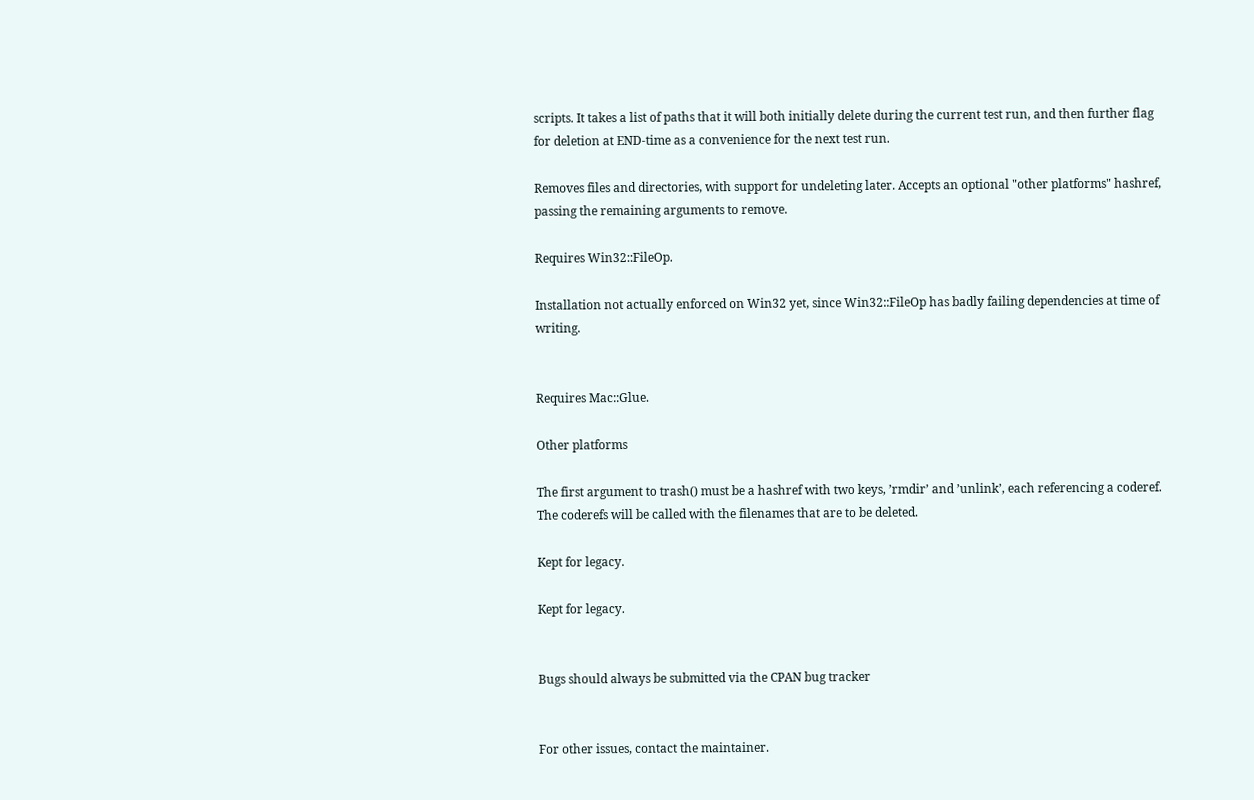scripts. It takes a list of paths that it will both initially delete during the current test run, and then further flag for deletion at END-time as a convenience for the next test run.

Removes files and directories, with support for undeleting later. Accepts an optional "other platforms" hashref, passing the remaining arguments to remove.

Requires Win32::FileOp.

Installation not actually enforced on Win32 yet, since Win32::FileOp has badly failing dependencies at time of writing.


Requires Mac::Glue.

Other platforms

The first argument to trash() must be a hashref with two keys, ’rmdir’ and ’unlink’, each referencing a coderef. The coderefs will be called with the filenames that are to be deleted.

Kept for legacy.

Kept for legacy.


Bugs should always be submitted via the CPAN bug tracker


For other issues, contact the maintainer.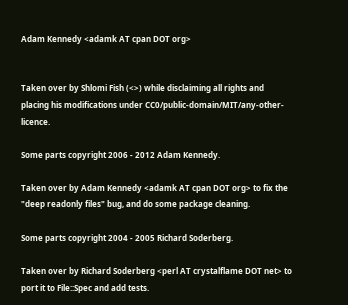Adam Kennedy <adamk AT cpan DOT org>


Taken over by Shlomi Fish (<>) while disclaiming all rights and placing his modifications under CC0/public-domain/MIT/any-other-licence.

Some parts copyright 2006 - 2012 Adam Kennedy.

Taken over by Adam Kennedy <adamk AT cpan DOT org> to fix the "deep readonly files" bug, and do some package cleaning.

Some parts copyright 2004 - 2005 Richard Soderberg.

Taken over by Richard Soderberg <perl AT crystalflame DOT net> to port it to File::Spec and add tests.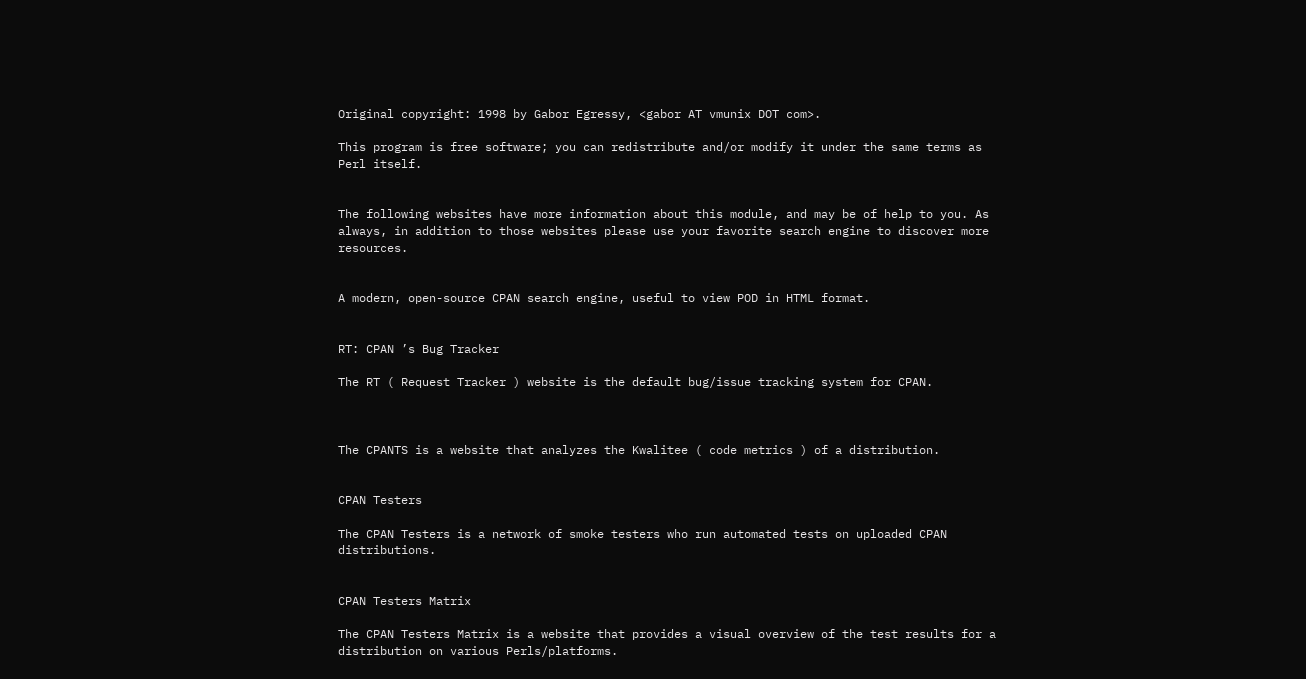Original copyright: 1998 by Gabor Egressy, <gabor AT vmunix DOT com>.

This program is free software; you can redistribute and/or modify it under the same terms as Perl itself.


The following websites have more information about this module, and may be of help to you. As always, in addition to those websites please use your favorite search engine to discover more resources.


A modern, open-source CPAN search engine, useful to view POD in HTML format.


RT: CPAN ’s Bug Tracker

The RT ( Request Tracker ) website is the default bug/issue tracking system for CPAN.



The CPANTS is a website that analyzes the Kwalitee ( code metrics ) of a distribution.


CPAN Testers

The CPAN Testers is a network of smoke testers who run automated tests on uploaded CPAN distributions.


CPAN Testers Matrix

The CPAN Testers Matrix is a website that provides a visual overview of the test results for a distribution on various Perls/platforms.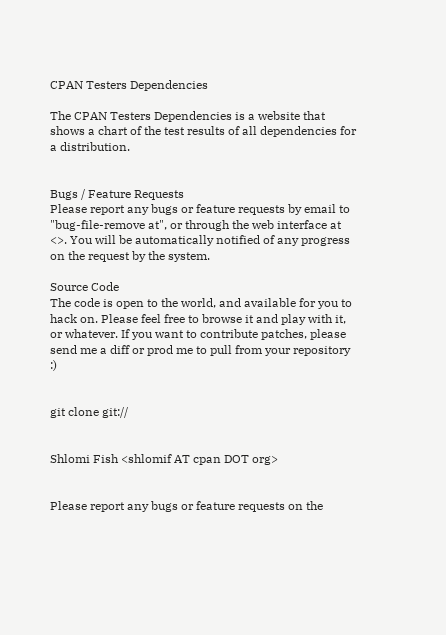CPAN Testers Dependencies

The CPAN Testers Dependencies is a website that shows a chart of the test results of all dependencies for a distribution.


Bugs / Feature Requests
Please report any bugs or feature requests by email to "bug-file-remove at", or through the web interface at <>. You will be automatically notified of any progress on the request by the system.

Source Code
The code is open to the world, and available for you to hack on. Please feel free to browse it and play with it, or whatever. If you want to contribute patches, please send me a diff or prod me to pull from your repository :)


git clone git://


Shlomi Fish <shlomif AT cpan DOT org>


Please report any bugs or feature requests on the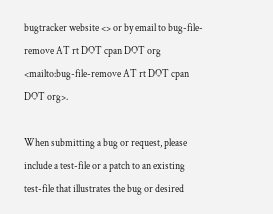bugtracker website <> or by email to bug-file-remove AT rt DOT cpan DOT org <mailto:bug-file-remove AT rt DOT cpan DOT org>.

When submitting a bug or request, please include a test-file or a patch to an existing test-file that illustrates the bug or desired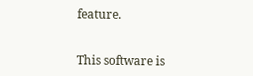feature.


This software is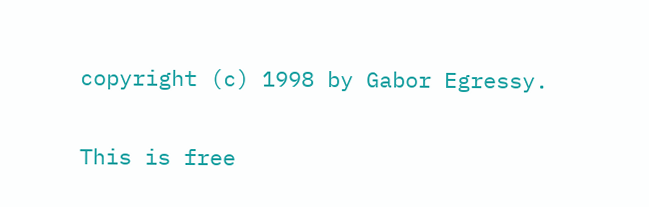copyright (c) 1998 by Gabor Egressy.

This is free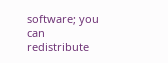software; you can redistribute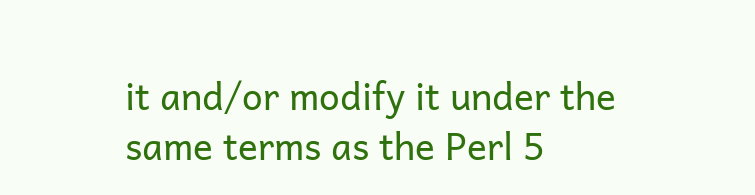it and/or modify it under the same terms as the Perl 5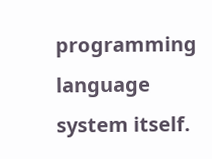programming language system itself.